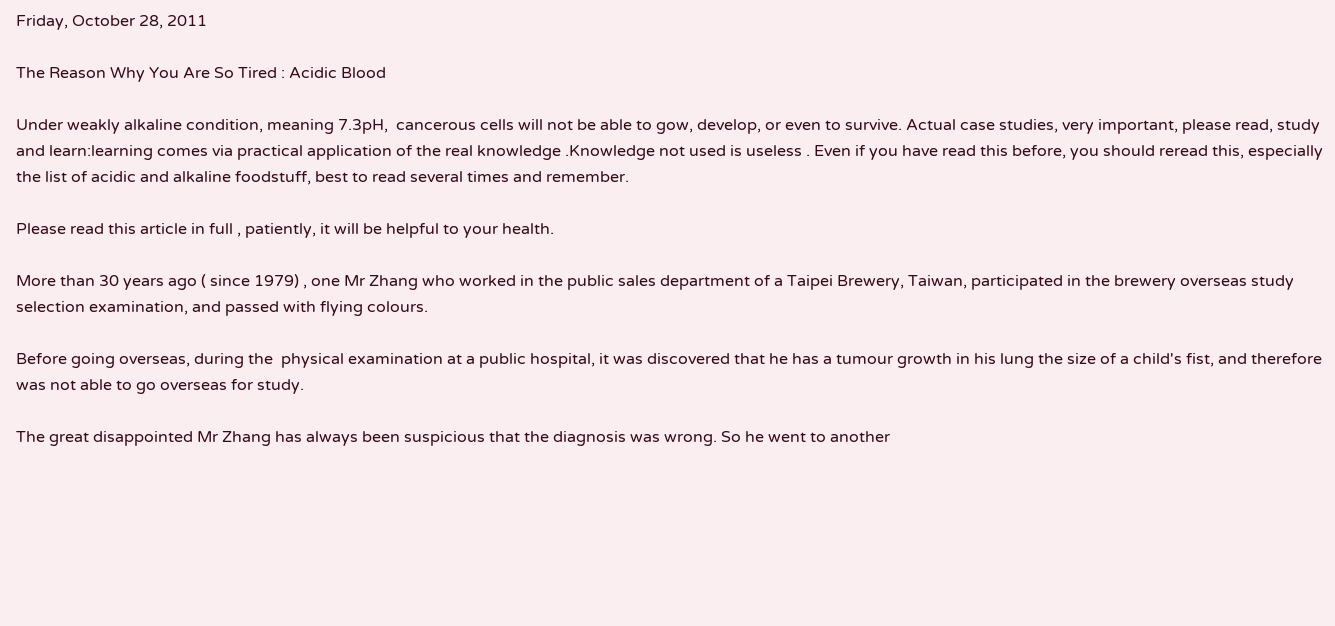Friday, October 28, 2011

The Reason Why You Are So Tired : Acidic Blood

Under weakly alkaline condition, meaning 7.3pH,  cancerous cells will not be able to gow, develop, or even to survive. Actual case studies, very important, please read, study and learn:learning comes via practical application of the real knowledge .Knowledge not used is useless . Even if you have read this before, you should reread this, especially the list of acidic and alkaline foodstuff, best to read several times and remember.

Please read this article in full , patiently, it will be helpful to your health.

More than 30 years ago ( since 1979) , one Mr Zhang who worked in the public sales department of a Taipei Brewery, Taiwan, participated in the brewery overseas study selection examination, and passed with flying colours.

Before going overseas, during the  physical examination at a public hospital, it was discovered that he has a tumour growth in his lung the size of a child's fist, and therefore was not able to go overseas for study.

The great disappointed Mr Zhang has always been suspicious that the diagnosis was wrong. So he went to another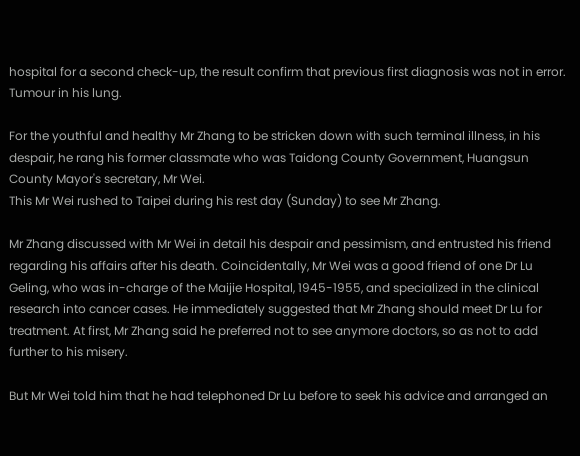hospital for a second check-up, the result confirm that previous first diagnosis was not in error. Tumour in his lung.

For the youthful and healthy Mr Zhang to be stricken down with such terminal illness, in his despair, he rang his former classmate who was Taidong County Government, Huangsun County Mayor's secretary, Mr Wei.
This Mr Wei rushed to Taipei during his rest day (Sunday) to see Mr Zhang.

Mr Zhang discussed with Mr Wei in detail his despair and pessimism, and entrusted his friend regarding his affairs after his death. Coincidentally, Mr Wei was a good friend of one Dr Lu Geling, who was in-charge of the Maijie Hospital, 1945-1955, and specialized in the clinical research into cancer cases. He immediately suggested that Mr Zhang should meet Dr Lu for treatment. At first, Mr Zhang said he preferred not to see anymore doctors, so as not to add further to his misery.

But Mr Wei told him that he had telephoned Dr Lu before to seek his advice and arranged an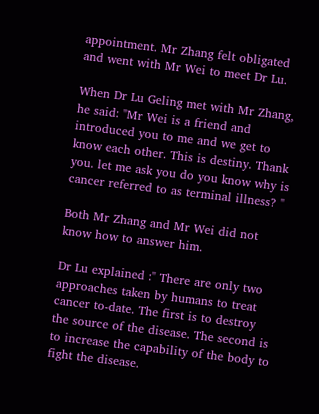appointment. Mr Zhang felt obligated and went with Mr Wei to meet Dr Lu.

When Dr Lu Geling met with Mr Zhang, he said: "Mr Wei is a friend and introduced you to me and we get to know each other. This is destiny. Thank you. let me ask you do you know why is cancer referred to as terminal illness? "

Both Mr Zhang and Mr Wei did not know how to answer him.

Dr Lu explained :" There are only two approaches taken by humans to treat cancer to-date. The first is to destroy the source of the disease. The second is to increase the capability of the body to fight the disease.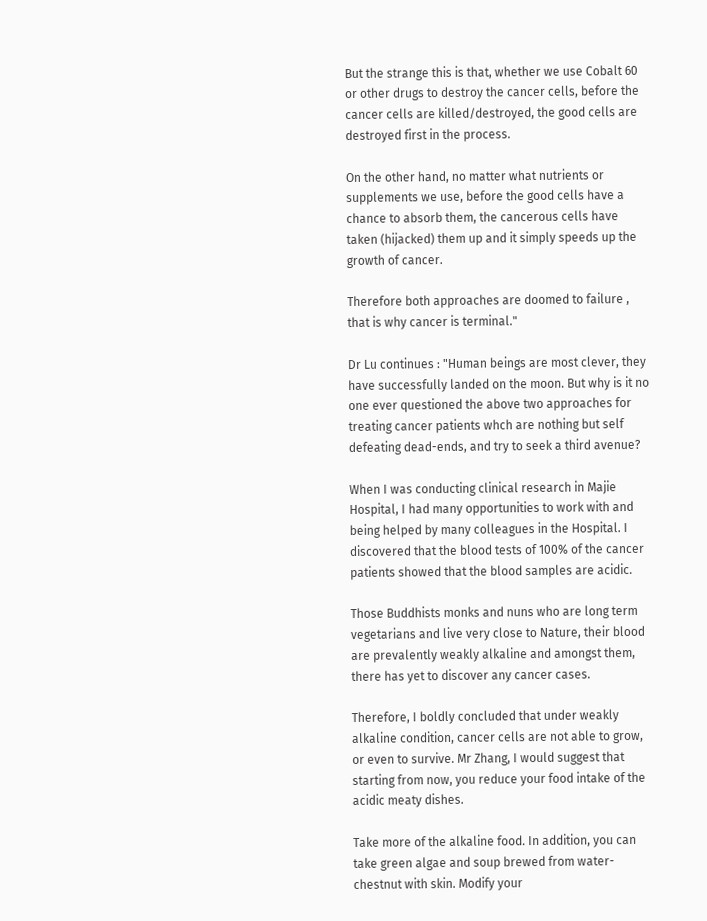But the strange this is that, whether we use Cobalt 60 or other drugs to destroy the cancer cells, before the cancer cells are killed/destroyed, the good cells are destroyed first in the process.

On the other hand, no matter what nutrients or supplements we use, before the good cells have a chance to absorb them, the cancerous cells have taken (hijacked) them up and it simply speeds up the growth of cancer.

Therefore both approaches are doomed to failure , that is why cancer is terminal."

Dr Lu continues : "Human beings are most clever, they have successfully landed on the moon. But why is it no one ever questioned the above two approaches for treating cancer patients whch are nothing but self defeating dead-ends, and try to seek a third avenue?

When I was conducting clinical research in Majie Hospital, I had many opportunities to work with and being helped by many colleagues in the Hospital. I discovered that the blood tests of 100% of the cancer patients showed that the blood samples are acidic.

Those Buddhists monks and nuns who are long term vegetarians and live very close to Nature, their blood are prevalently weakly alkaline and amongst them, there has yet to discover any cancer cases.

Therefore, I boldly concluded that under weakly alkaline condition, cancer cells are not able to grow, or even to survive. Mr Zhang, I would suggest that starting from now, you reduce your food intake of the acidic meaty dishes.

Take more of the alkaline food. In addition, you can take green algae and soup brewed from water-chestnut with skin. Modify your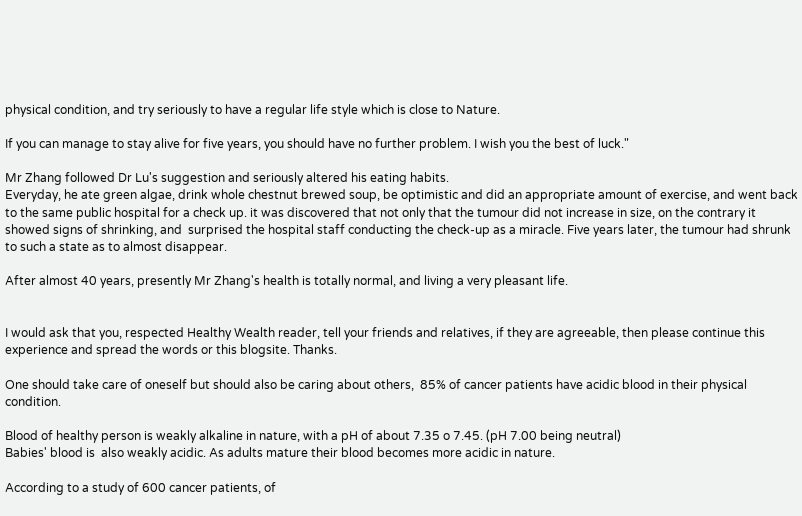physical condition, and try seriously to have a regular life style which is close to Nature.

If you can manage to stay alive for five years, you should have no further problem. I wish you the best of luck."

Mr Zhang followed Dr Lu's suggestion and seriously altered his eating habits.
Everyday, he ate green algae, drink whole chestnut brewed soup, be optimistic and did an appropriate amount of exercise, and went back to the same public hospital for a check up. it was discovered that not only that the tumour did not increase in size, on the contrary it showed signs of shrinking, and  surprised the hospital staff conducting the check-up as a miracle. Five years later, the tumour had shrunk to such a state as to almost disappear.

After almost 40 years, presently Mr Zhang's health is totally normal, and living a very pleasant life.


I would ask that you, respected Healthy Wealth reader, tell your friends and relatives, if they are agreeable, then please continue this experience and spread the words or this blogsite. Thanks.

One should take care of oneself but should also be caring about others,  85% of cancer patients have acidic blood in their physical condition.

Blood of healthy person is weakly alkaline in nature, with a pH of about 7.35 o 7.45. (pH 7.00 being neutral)
Babies' blood is  also weakly acidic. As adults mature their blood becomes more acidic in nature.

According to a study of 600 cancer patients, of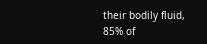their bodily fluid, 85% of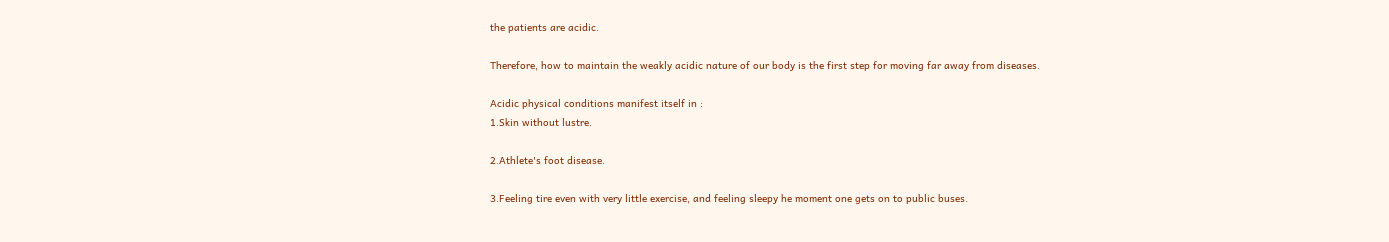the patients are acidic.

Therefore, how to maintain the weakly acidic nature of our body is the first step for moving far away from diseases.

Acidic physical conditions manifest itself in :
1.Skin without lustre.

2.Athlete's foot disease.

3.Feeling tire even with very little exercise, and feeling sleepy he moment one gets on to public buses.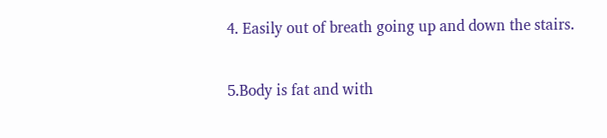4. Easily out of breath going up and down the stairs.

5.Body is fat and with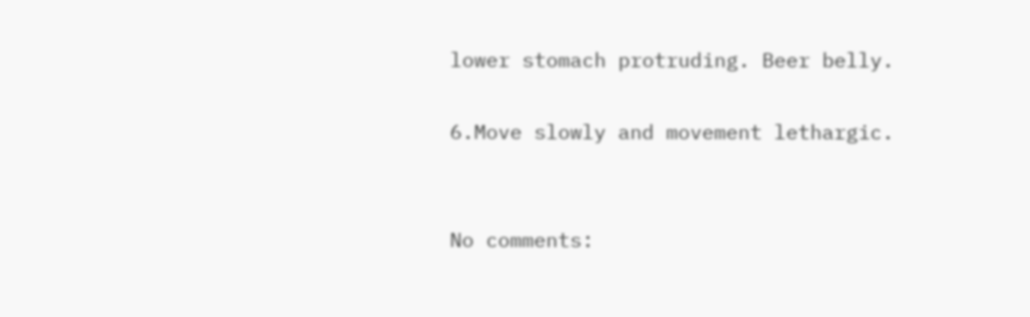lower stomach protruding. Beer belly.

6.Move slowly and movement lethargic.


No comments: